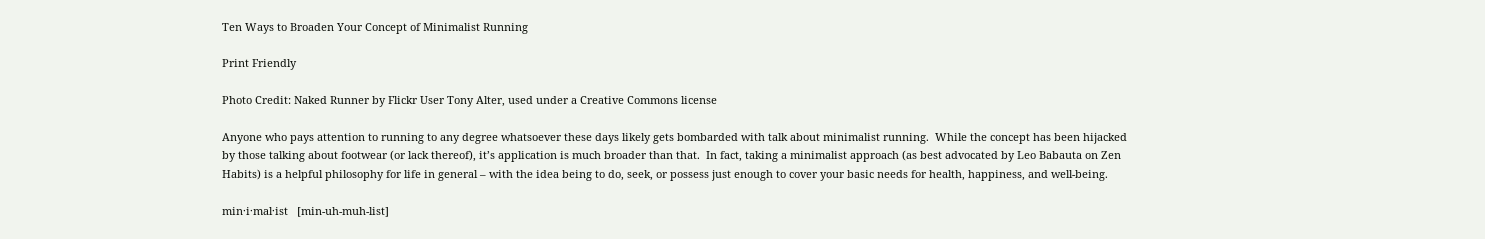Ten Ways to Broaden Your Concept of Minimalist Running

Print Friendly

Photo Credit: Naked Runner by Flickr User Tony Alter, used under a Creative Commons license

Anyone who pays attention to running to any degree whatsoever these days likely gets bombarded with talk about minimalist running.  While the concept has been hijacked by those talking about footwear (or lack thereof), it’s application is much broader than that.  In fact, taking a minimalist approach (as best advocated by Leo Babauta on Zen Habits) is a helpful philosophy for life in general – with the idea being to do, seek, or possess just enough to cover your basic needs for health, happiness, and well-being.

min·i·mal·ist   [min-uh-muh-list]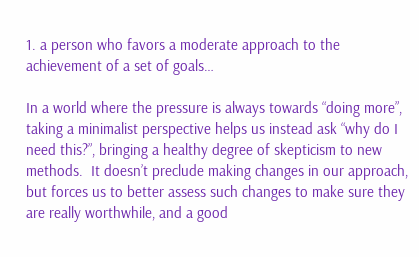1. a person who favors a moderate approach to the achievement of a set of goals…

In a world where the pressure is always towards “doing more”, taking a minimalist perspective helps us instead ask “why do I need this?”, bringing a healthy degree of skepticism to new methods.  It doesn’t preclude making changes in our approach, but forces us to better assess such changes to make sure they are really worthwhile, and a good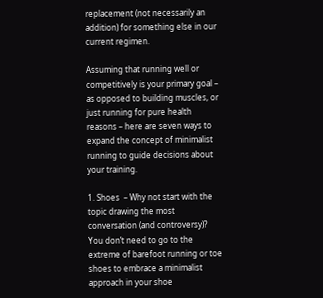replacement (not necessarily an addition) for something else in our current regimen.

Assuming that running well or competitively is your primary goal – as opposed to building muscles, or just running for pure health reasons – here are seven ways to expand the concept of minimalist running to guide decisions about your training.

1. Shoes  – Why not start with the topic drawing the most conversation (and controversy)?  You don’t need to go to the extreme of barefoot running or toe shoes to embrace a minimalist approach in your shoe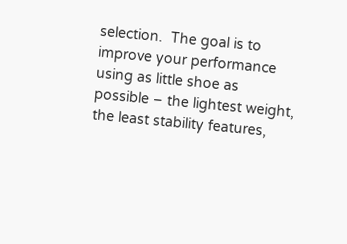selection.  The goal is to improve your performance using as little shoe as possible – the lightest weight, the least stability features,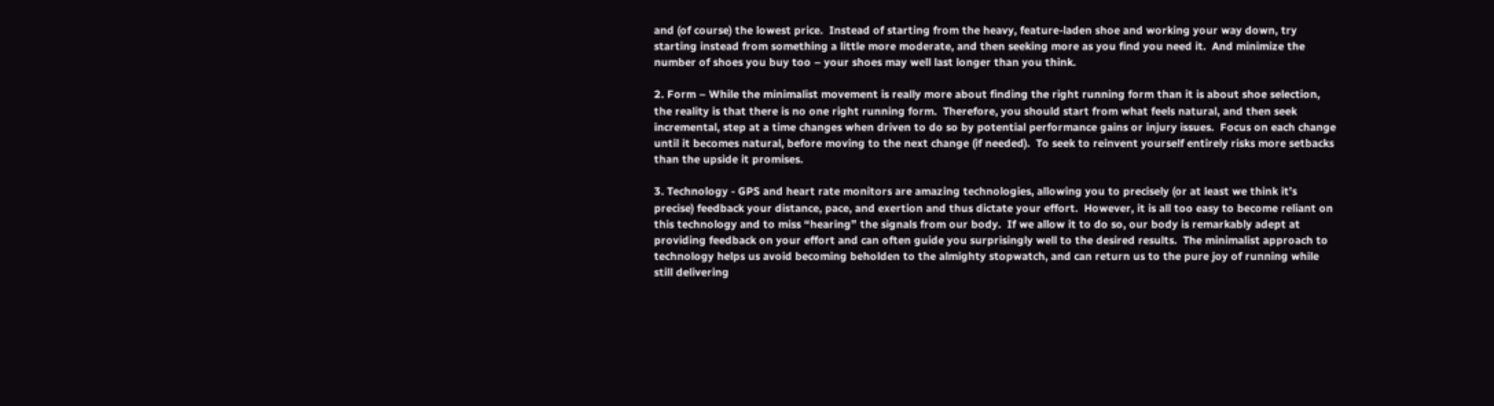and (of course) the lowest price.  Instead of starting from the heavy, feature-laden shoe and working your way down, try starting instead from something a little more moderate, and then seeking more as you find you need it.  And minimize the number of shoes you buy too – your shoes may well last longer than you think.

2. Form – While the minimalist movement is really more about finding the right running form than it is about shoe selection, the reality is that there is no one right running form.  Therefore, you should start from what feels natural, and then seek incremental, step at a time changes when driven to do so by potential performance gains or injury issues.  Focus on each change until it becomes natural, before moving to the next change (if needed).  To seek to reinvent yourself entirely risks more setbacks than the upside it promises.

3. Technology - GPS and heart rate monitors are amazing technologies, allowing you to precisely (or at least we think it’s precise) feedback your distance, pace, and exertion and thus dictate your effort.  However, it is all too easy to become reliant on this technology and to miss “hearing” the signals from our body.  If we allow it to do so, our body is remarkably adept at providing feedback on your effort and can often guide you surprisingly well to the desired results.  The minimalist approach to technology helps us avoid becoming beholden to the almighty stopwatch, and can return us to the pure joy of running while still delivering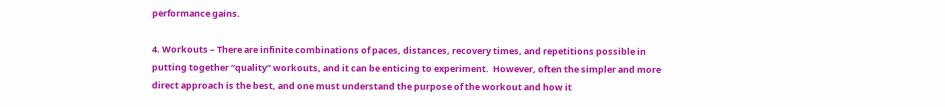performance gains.

4. Workouts – There are infinite combinations of paces, distances, recovery times, and repetitions possible in putting together “quality” workouts, and it can be enticing to experiment.  However, often the simpler and more direct approach is the best, and one must understand the purpose of the workout and how it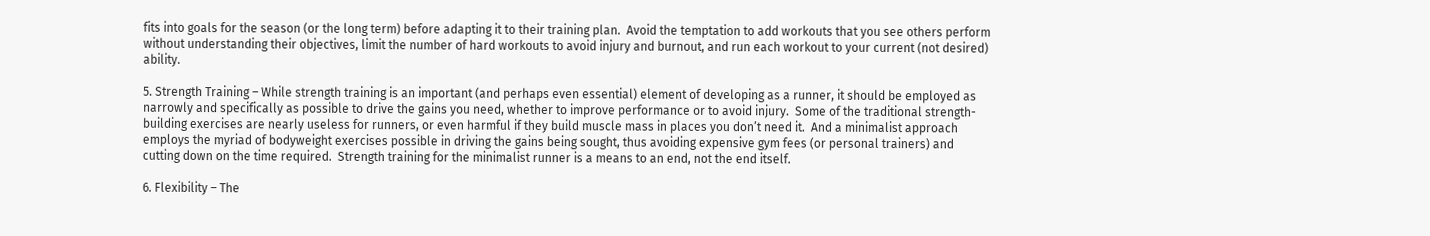fits into goals for the season (or the long term) before adapting it to their training plan.  Avoid the temptation to add workouts that you see others perform without understanding their objectives, limit the number of hard workouts to avoid injury and burnout, and run each workout to your current (not desired) ability.

5. Strength Training – While strength training is an important (and perhaps even essential) element of developing as a runner, it should be employed as narrowly and specifically as possible to drive the gains you need, whether to improve performance or to avoid injury.  Some of the traditional strength-building exercises are nearly useless for runners, or even harmful if they build muscle mass in places you don’t need it.  And a minimalist approach employs the myriad of bodyweight exercises possible in driving the gains being sought, thus avoiding expensive gym fees (or personal trainers) and cutting down on the time required.  Strength training for the minimalist runner is a means to an end, not the end itself.

6. Flexibility – The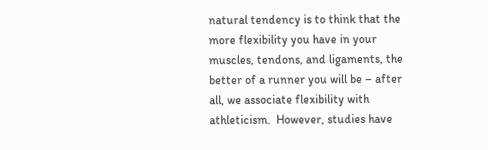natural tendency is to think that the more flexibility you have in your muscles, tendons, and ligaments, the better of a runner you will be – after all, we associate flexibility with athleticism.  However, studies have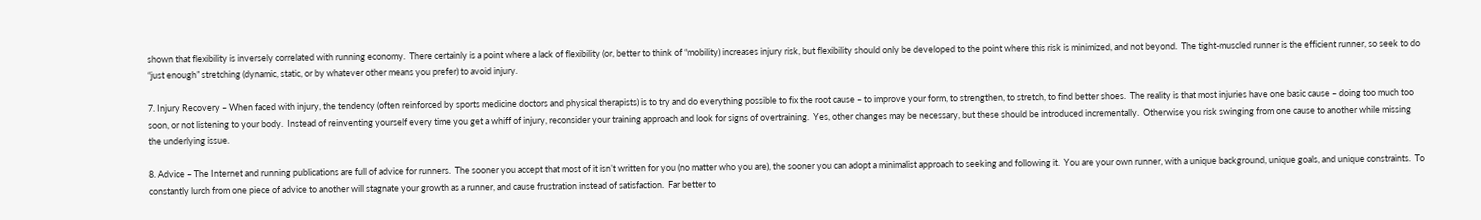shown that flexibility is inversely correlated with running economy.  There certainly is a point where a lack of flexibility (or, better to think of “mobility) increases injury risk, but flexibility should only be developed to the point where this risk is minimized, and not beyond.  The tight-muscled runner is the efficient runner, so seek to do “just enough” stretching (dynamic, static, or by whatever other means you prefer) to avoid injury.

7. Injury Recovery – When faced with injury, the tendency (often reinforced by sports medicine doctors and physical therapists) is to try and do everything possible to fix the root cause – to improve your form, to strengthen, to stretch, to find better shoes.  The reality is that most injuries have one basic cause – doing too much too soon, or not listening to your body.  Instead of reinventing yourself every time you get a whiff of injury, reconsider your training approach and look for signs of overtraining.  Yes, other changes may be necessary, but these should be introduced incrementally.  Otherwise you risk swinging from one cause to another while missing the underlying issue.

8. Advice – The Internet and running publications are full of advice for runners.  The sooner you accept that most of it isn’t written for you (no matter who you are), the sooner you can adopt a minimalist approach to seeking and following it.  You are your own runner, with a unique background, unique goals, and unique constraints.  To constantly lurch from one piece of advice to another will stagnate your growth as a runner, and cause frustration instead of satisfaction.  Far better to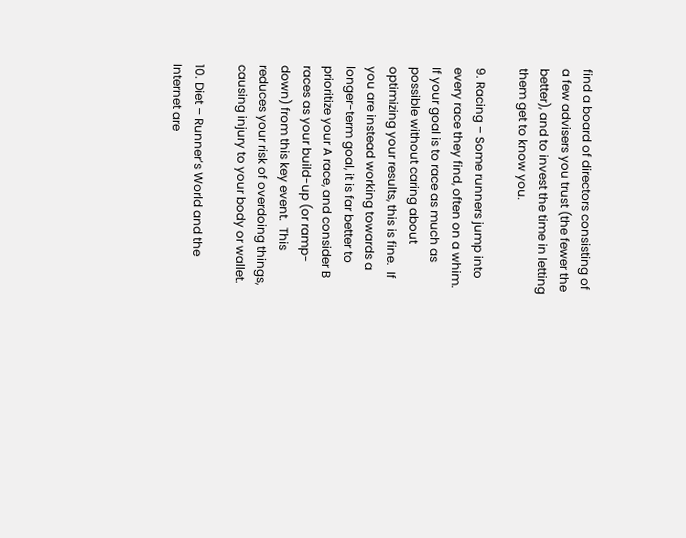find a board of directors consisting of a few advisers you trust (the fewer the better), and to invest the time in letting them get to know you.

9. Racing – Some runners jump into every race they find, often on a whim.  If your goal is to race as much as possible without caring about optimizing your results, this is fine.  If you are instead working towards a longer-term goal, it is far better to prioritize your A race, and consider B races as your build-up (or ramp-down) from this key event.  This reduces your risk of overdoing things, causing injury to your body or wallet.

10. Diet – Runner’s World and the Internet are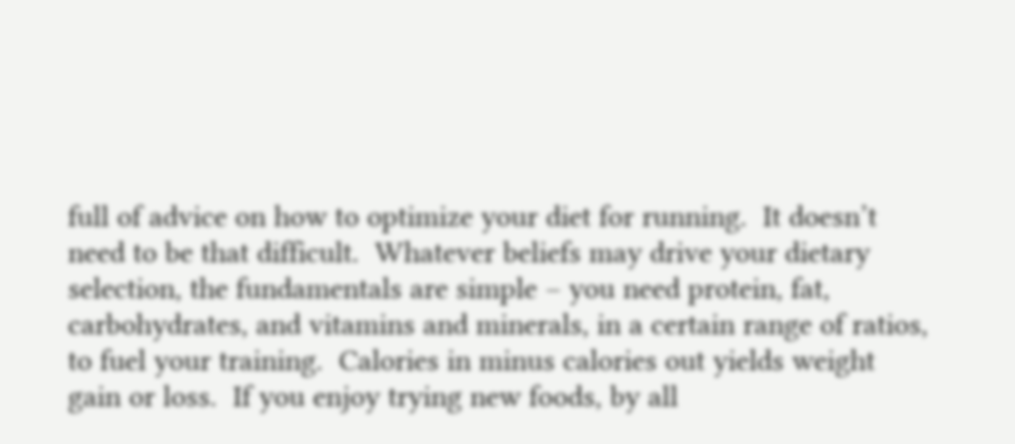full of advice on how to optimize your diet for running.  It doesn’t need to be that difficult.  Whatever beliefs may drive your dietary selection, the fundamentals are simple – you need protein, fat, carbohydrates, and vitamins and minerals, in a certain range of ratios, to fuel your training.  Calories in minus calories out yields weight gain or loss.  If you enjoy trying new foods, by all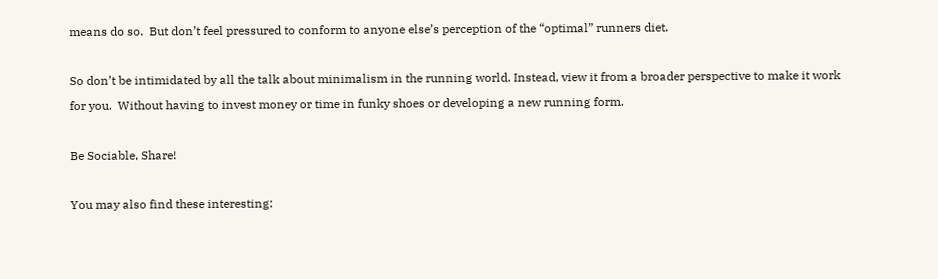means do so.  But don’t feel pressured to conform to anyone else’s perception of the “optimal” runners diet.

So don’t be intimidated by all the talk about minimalism in the running world. Instead, view it from a broader perspective to make it work for you.  Without having to invest money or time in funky shoes or developing a new running form.

Be Sociable, Share!

You may also find these interesting: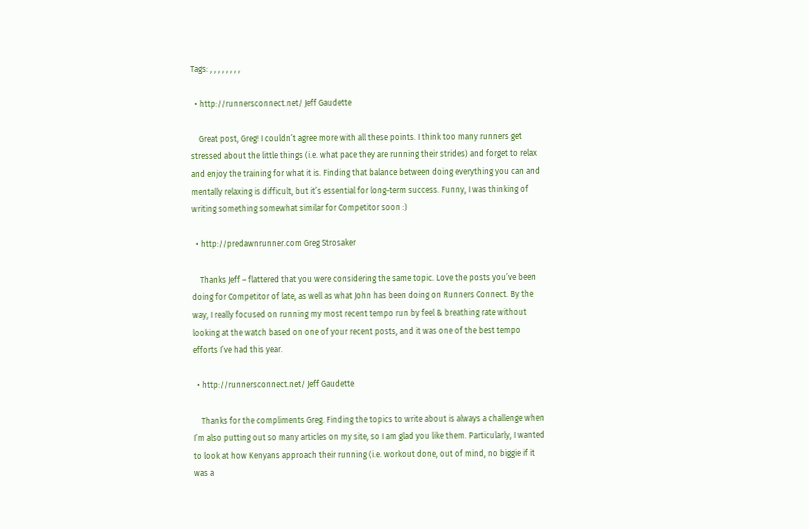Tags: , , , , , , , ,

  • http://runnersconnect.net/ Jeff Gaudette

    Great post, Greg! I couldn’t agree more with all these points. I think too many runners get stressed about the little things (i.e. what pace they are running their strides) and forget to relax and enjoy the training for what it is. Finding that balance between doing everything you can and mentally relaxing is difficult, but it’s essential for long-term success. Funny, I was thinking of writing something somewhat similar for Competitor soon :)

  • http://predawnrunner.com Greg Strosaker

    Thanks Jeff – flattered that you were considering the same topic. Love the posts you’ve been doing for Competitor of late, as well as what John has been doing on Runners Connect. By the way, I really focused on running my most recent tempo run by feel & breathing rate without looking at the watch based on one of your recent posts, and it was one of the best tempo efforts I’ve had this year.

  • http://runnersconnect.net/ Jeff Gaudette

    Thanks for the compliments Greg. Finding the topics to write about is always a challenge when I’m also putting out so many articles on my site, so I am glad you like them. Particularly, I wanted to look at how Kenyans approach their running (i.e. workout done, out of mind, no biggie if it was a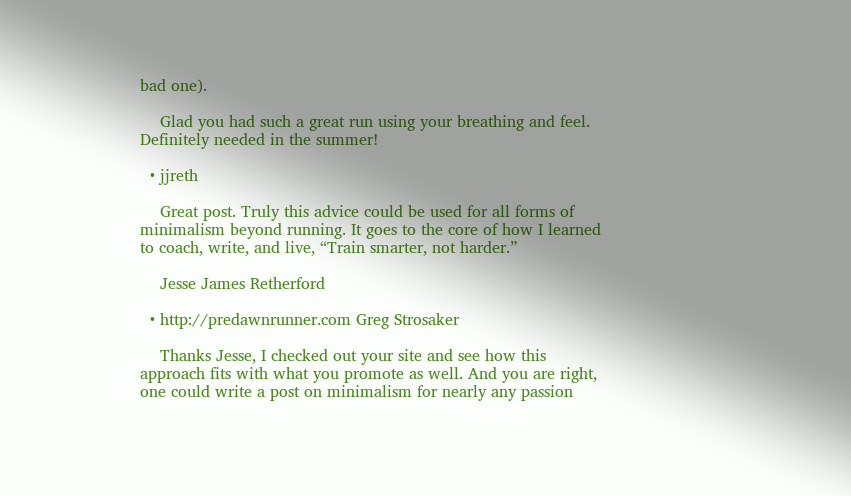bad one).

    Glad you had such a great run using your breathing and feel. Definitely needed in the summer!

  • jjreth

    Great post. Truly this advice could be used for all forms of minimalism beyond running. It goes to the core of how I learned to coach, write, and live, “Train smarter, not harder.”

    Jesse James Retherford

  • http://predawnrunner.com Greg Strosaker

    Thanks Jesse, I checked out your site and see how this approach fits with what you promote as well. And you are right, one could write a post on minimalism for nearly any passion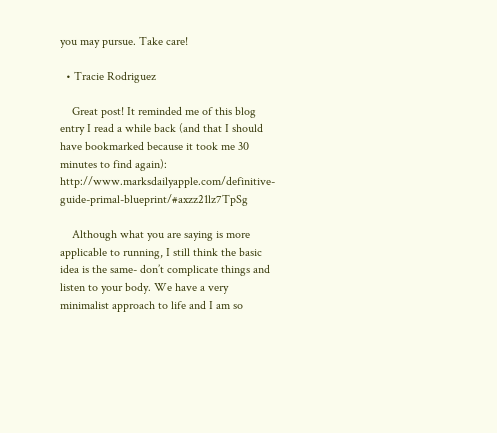you may pursue. Take care!

  • Tracie Rodriguez

    Great post! It reminded me of this blog entry I read a while back (and that I should have bookmarked because it took me 30 minutes to find again): http://www.marksdailyapple.com/definitive-guide-primal-blueprint/#axzz21lz7TpSg

    Although what you are saying is more applicable to running, I still think the basic idea is the same- don’t complicate things and listen to your body. We have a very minimalist approach to life and I am so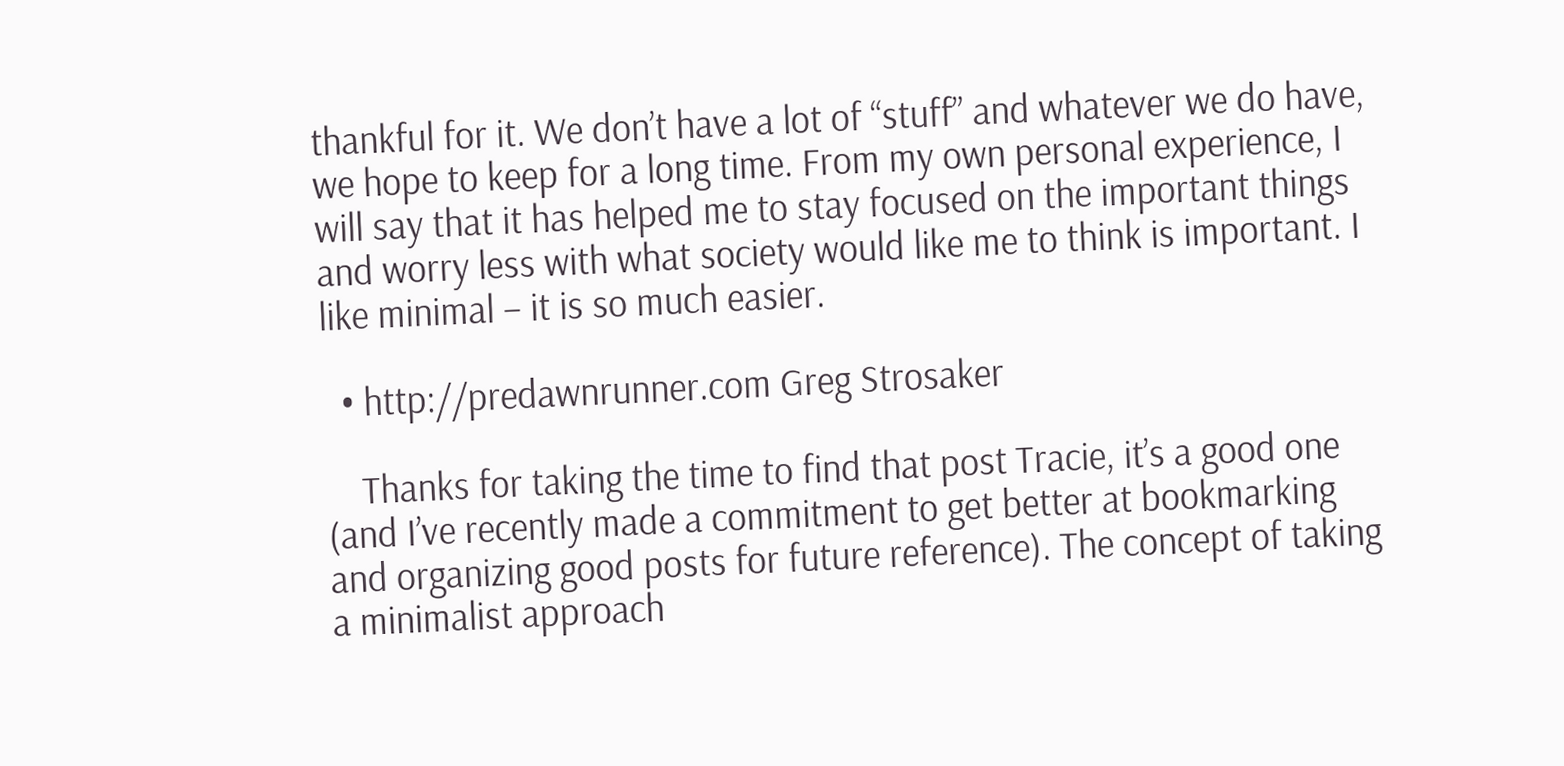thankful for it. We don’t have a lot of “stuff” and whatever we do have, we hope to keep for a long time. From my own personal experience, I will say that it has helped me to stay focused on the important things and worry less with what society would like me to think is important. I like minimal – it is so much easier.

  • http://predawnrunner.com Greg Strosaker

    Thanks for taking the time to find that post Tracie, it’s a good one (and I’ve recently made a commitment to get better at bookmarking and organizing good posts for future reference). The concept of taking a minimalist approach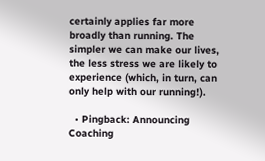certainly applies far more broadly than running. The simpler we can make our lives, the less stress we are likely to experience (which, in turn, can only help with our running!).

  • Pingback: Announcing Coaching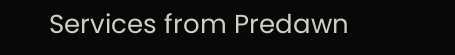Services from Predawn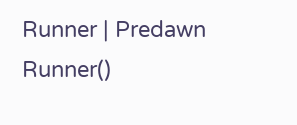Runner | Predawn Runner()